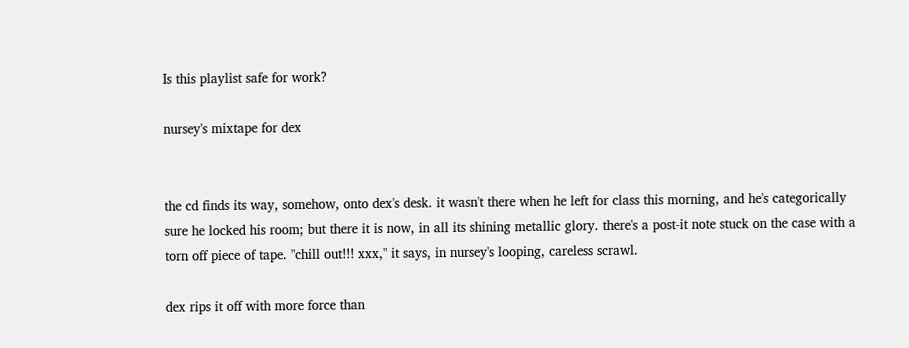Is this playlist safe for work?

nursey's mixtape for dex


the cd finds its way, somehow, onto dex's desk. it wasn't there when he left for class this morning, and he's categorically sure he locked his room; but there it is now, in all its shining metallic glory. there's a post-it note stuck on the case with a torn off piece of tape. "chill out!!! xxx," it says, in nursey's looping, careless scrawl.

dex rips it off with more force than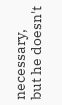necessary, but he doesn't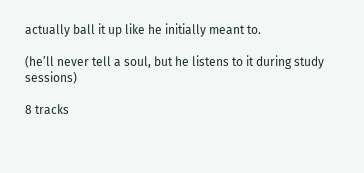actually ball it up like he initially meant to.

(he’ll never tell a soul, but he listens to it during study sessions)

8 tracks